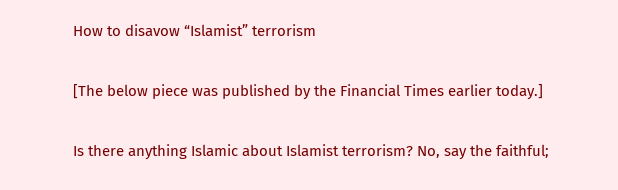How to disavow “Islamist” terrorism

[The below piece was published by the Financial Times earlier today.]

Is there anything Islamic about Islamist terrorism? No, say the faithful;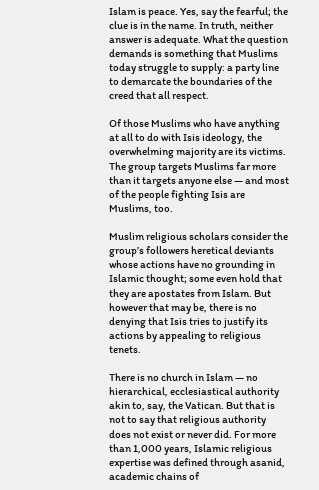Islam is peace. Yes, say the fearful; the clue is in the name. In truth, neither answer is adequate. What the question demands is something that Muslims today struggle to supply: a party line to demarcate the boundaries of the creed that all respect.

Of those Muslims who have anything at all to do with Isis ideology, the overwhelming majority are its victims. The group targets Muslims far more than it targets anyone else — and most of the people fighting Isis are Muslims, too.

Muslim religious scholars consider the group’s followers heretical deviants whose actions have no grounding in Islamic thought; some even hold that they are apostates from Islam. But however that may be, there is no denying that Isis tries to justify its actions by appealing to religious tenets.

There is no church in Islam — no hierarchical, ecclesiastical authority akin to, say, the Vatican. But that is not to say that religious authority does not exist or never did. For more than 1,000 years, Islamic religious expertise was defined through asanid, academic chains of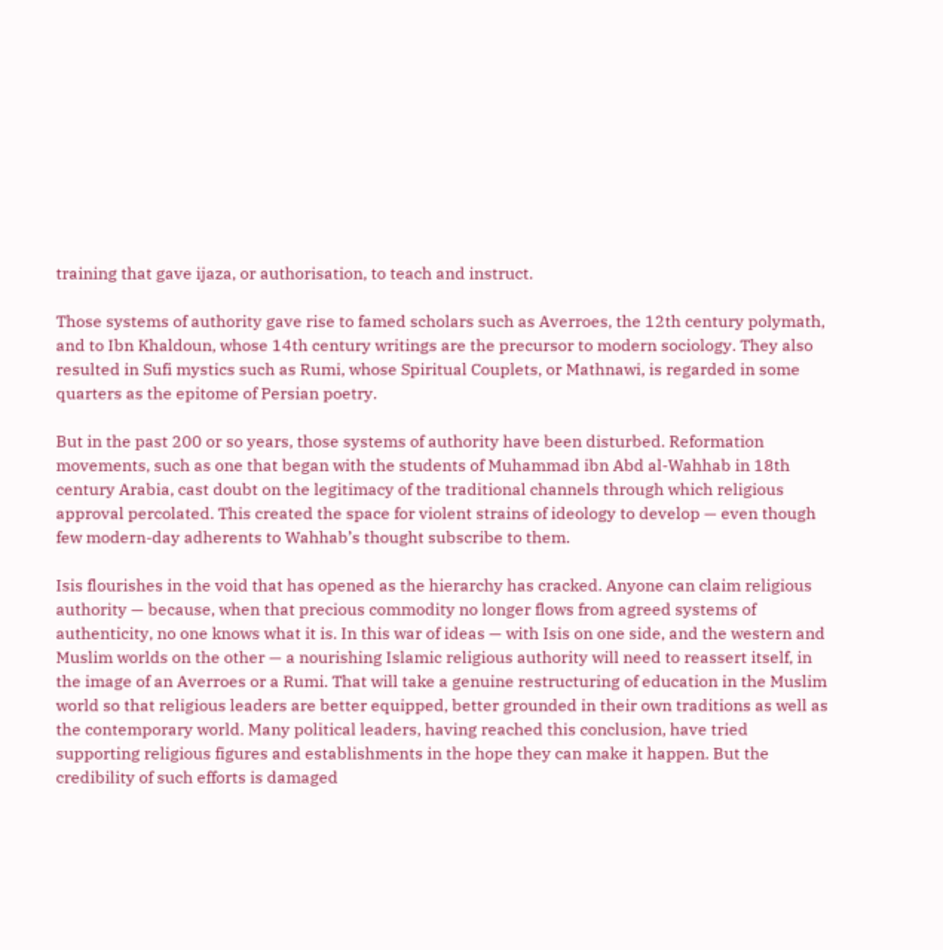training that gave ijaza, or authorisation, to teach and instruct.

Those systems of authority gave rise to famed scholars such as Averroes, the 12th century polymath, and to Ibn Khaldoun, whose 14th century writings are the precursor to modern sociology. They also resulted in Sufi mystics such as Rumi, whose Spiritual Couplets, or Mathnawi, is regarded in some quarters as the epitome of Persian poetry.

But in the past 200 or so years, those systems of authority have been disturbed. Reformation movements, such as one that began with the students of Muhammad ibn Abd al-Wahhab in 18th century Arabia, cast doubt on the legitimacy of the traditional channels through which religious approval percolated. This created the space for violent strains of ideology to develop — even though few modern-day adherents to Wahhab’s thought subscribe to them.

Isis flourishes in the void that has opened as the hierarchy has cracked. Anyone can claim religious authority — because, when that precious commodity no longer flows from agreed systems of authenticity, no one knows what it is. In this war of ideas — with Isis on one side, and the western and Muslim worlds on the other — a nourishing Islamic religious authority will need to reassert itself, in the image of an Averroes or a Rumi. That will take a genuine restructuring of education in the Muslim world so that religious leaders are better equipped, better grounded in their own traditions as well as the contemporary world. Many political leaders, having reached this conclusion, have tried supporting religious figures and establishments in the hope they can make it happen. But the credibility of such efforts is damaged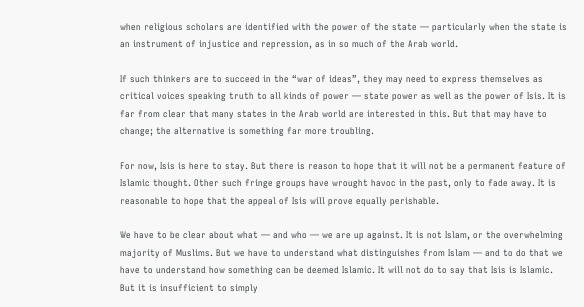when religious scholars are identified with the power of the state — particularly when the state is an instrument of injustice and repression, as in so much of the Arab world.

If such thinkers are to succeed in the “war of ideas”, they may need to express themselves as critical voices speaking truth to all kinds of power — state power as well as the power of Isis. It is far from clear that many states in the Arab world are interested in this. But that may have to change; the alternative is something far more troubling.

For now, Isis is here to stay. But there is reason to hope that it will not be a permanent feature of Islamic thought. Other such fringe groups have wrought havoc in the past, only to fade away. It is reasonable to hope that the appeal of Isis will prove equally perishable.

We have to be clear about what — and who — we are up against. It is not Islam, or the overwhelming majority of Muslims. But we have to understand what distinguishes from Islam — and to do that we have to understand how something can be deemed Islamic. It will not do to say that Isis is Islamic. But it is insufficient to simply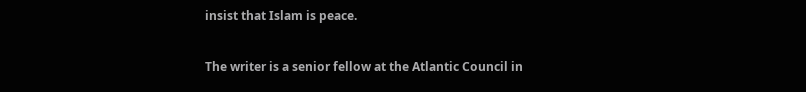insist that Islam is peace.

The writer is a senior fellow at the Atlantic Council in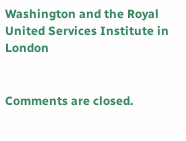Washington and the Royal United Services Institute in London


Comments are closed.